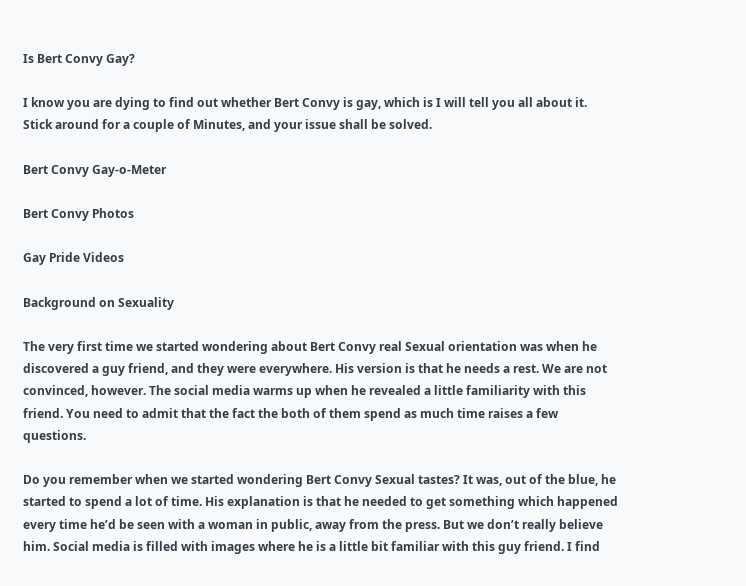Is Bert Convy Gay?

I know you are dying to find out whether Bert Convy is gay, which is I will tell you all about it. Stick around for a couple of Minutes, and your issue shall be solved.

Bert Convy Gay-o-Meter

Bert Convy Photos

Gay Pride Videos

Background on Sexuality

The very first time we started wondering about Bert Convy real Sexual orientation was when he discovered a guy friend, and they were everywhere. His version is that he needs a rest. We are not convinced, however. The social media warms up when he revealed a little familiarity with this friend. You need to admit that the fact the both of them spend as much time raises a few questions.

Do you remember when we started wondering Bert Convy Sexual tastes? It was, out of the blue, he started to spend a lot of time. His explanation is that he needed to get something which happened every time he’d be seen with a woman in public, away from the press. But we don’t really believe him. Social media is filled with images where he is a little bit familiar with this guy friend. I find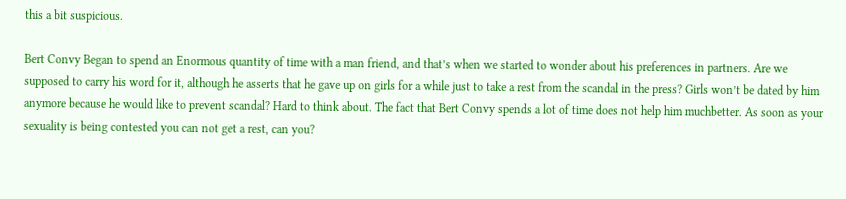this a bit suspicious.

Bert Convy Began to spend an Enormous quantity of time with a man friend, and that’s when we started to wonder about his preferences in partners. Are we supposed to carry his word for it, although he asserts that he gave up on girls for a while just to take a rest from the scandal in the press? Girls won’t be dated by him anymore because he would like to prevent scandal? Hard to think about. The fact that Bert Convy spends a lot of time does not help him muchbetter. As soon as your sexuality is being contested you can not get a rest, can you?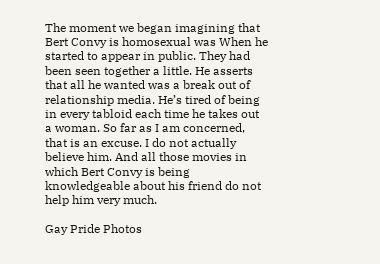The moment we began imagining that Bert Convy is homosexual was When he started to appear in public. They had been seen together a little. He asserts that all he wanted was a break out of relationship media. He’s tired of being in every tabloid each time he takes out a woman. So far as I am concerned, that is an excuse. I do not actually believe him. And all those movies in which Bert Convy is being knowledgeable about his friend do not help him very much.

Gay Pride Photos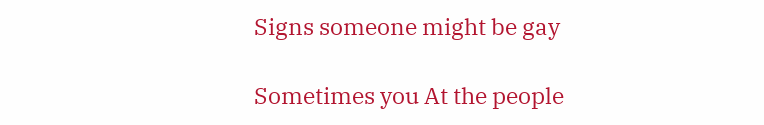Signs someone might be gay

Sometimes you At the people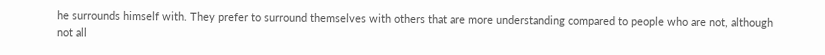he surrounds himself with. They prefer to surround themselves with others that are more understanding compared to people who are not, although not all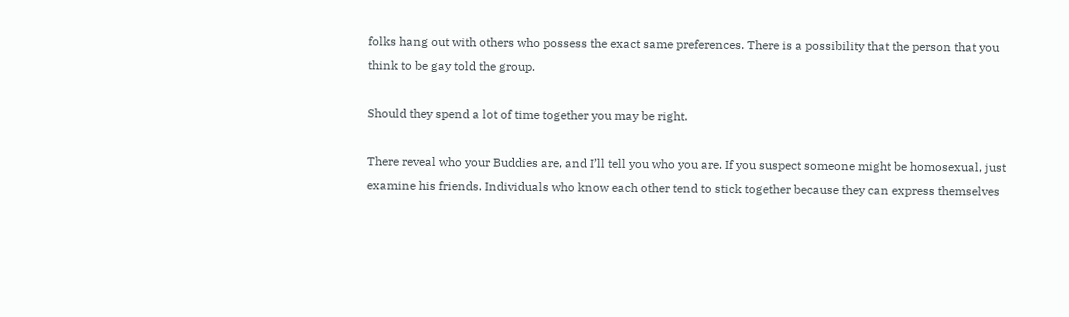folks hang out with others who possess the exact same preferences. There is a possibility that the person that you think to be gay told the group.

Should they spend a lot of time together you may be right.

There reveal who your Buddies are, and I’ll tell you who you are. If you suspect someone might be homosexual, just examine his friends. Individuals who know each other tend to stick together because they can express themselves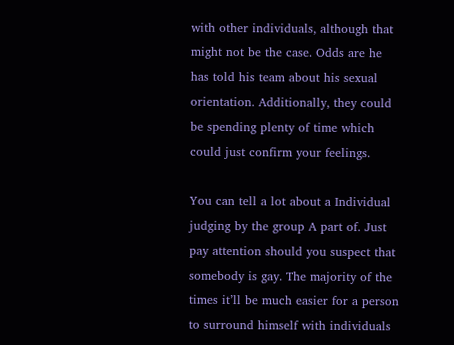with other individuals, although that might not be the case. Odds are he has told his team about his sexual orientation. Additionally, they could be spending plenty of time which could just confirm your feelings.

You can tell a lot about a Individual judging by the group A part of. Just pay attention should you suspect that somebody is gay. The majority of the times it’ll be much easier for a person to surround himself with individuals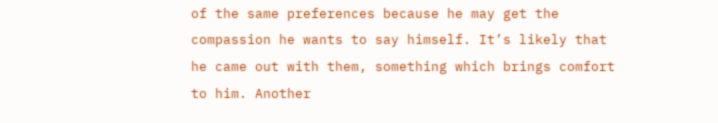of the same preferences because he may get the compassion he wants to say himself. It’s likely that he came out with them, something which brings comfort to him. Another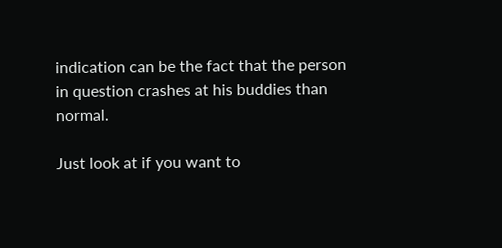indication can be the fact that the person in question crashes at his buddies than normal.

Just look at if you want to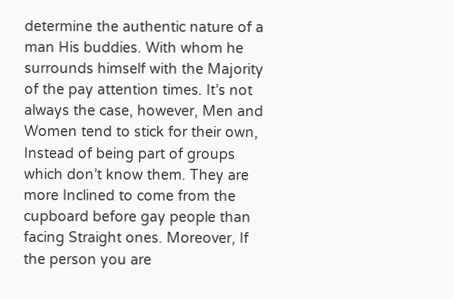determine the authentic nature of a man His buddies. With whom he surrounds himself with the Majority of the pay attention times. It’s not always the case, however, Men and Women tend to stick for their own, Instead of being part of groups which don’t know them. They are more Inclined to come from the cupboard before gay people than facing Straight ones. Moreover, If the person you are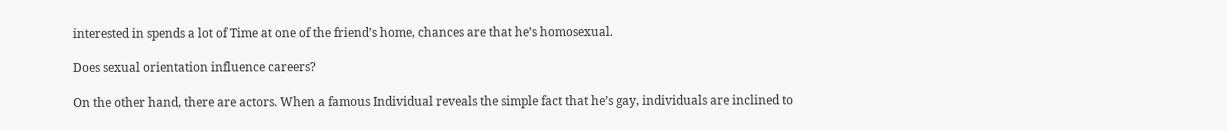interested in spends a lot of Time at one of the friend’s home, chances are that he’s homosexual.

Does sexual orientation influence careers?

On the other hand, there are actors. When a famous Individual reveals the simple fact that he’s gay, individuals are inclined to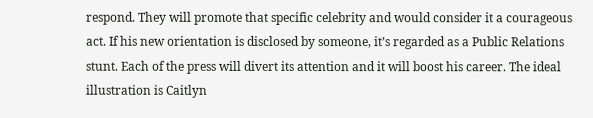respond. They will promote that specific celebrity and would consider it a courageous act. If his new orientation is disclosed by someone, it’s regarded as a Public Relations stunt. Each of the press will divert its attention and it will boost his career. The ideal illustration is Caitlyn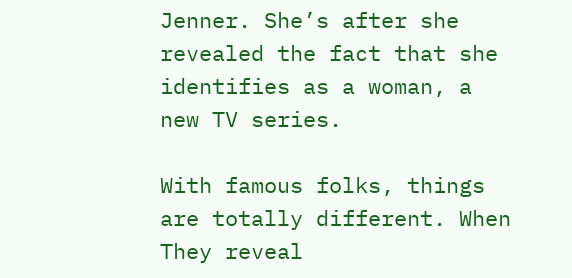Jenner. She’s after she revealed the fact that she identifies as a woman, a new TV series.

With famous folks, things are totally different. When They reveal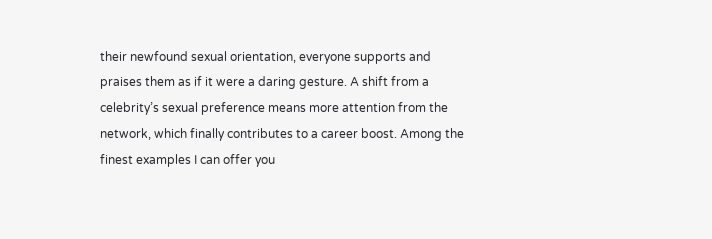their newfound sexual orientation, everyone supports and praises them as if it were a daring gesture. A shift from a celebrity’s sexual preference means more attention from the network, which finally contributes to a career boost. Among the finest examples I can offer you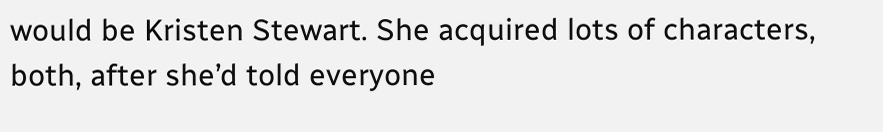would be Kristen Stewart. She acquired lots of characters, both, after she’d told everyone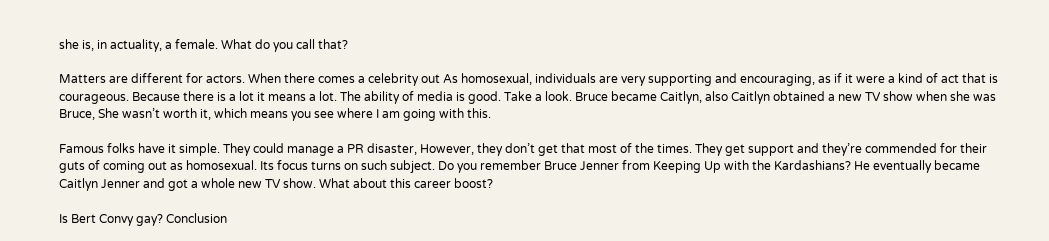she is, in actuality, a female. What do you call that?

Matters are different for actors. When there comes a celebrity out As homosexual, individuals are very supporting and encouraging, as if it were a kind of act that is courageous. Because there is a lot it means a lot. The ability of media is good. Take a look. Bruce became Caitlyn, also Caitlyn obtained a new TV show when she was Bruce, She wasn’t worth it, which means you see where I am going with this.

Famous folks have it simple. They could manage a PR disaster, However, they don’t get that most of the times. They get support and they’re commended for their guts of coming out as homosexual. Its focus turns on such subject. Do you remember Bruce Jenner from Keeping Up with the Kardashians? He eventually became Caitlyn Jenner and got a whole new TV show. What about this career boost?

Is Bert Convy gay? Conclusion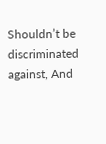Shouldn’t be discriminated against, And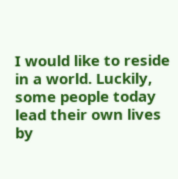I would like to reside in a world. Luckily, some people today lead their own lives by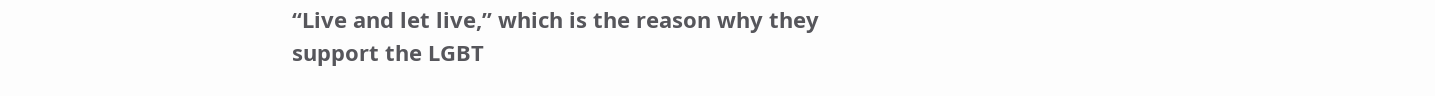“Live and let live,” which is the reason why they support the LGBT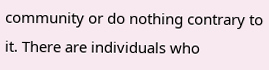community or do nothing contrary to it. There are individuals who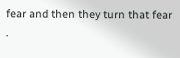fear and then they turn that fear .